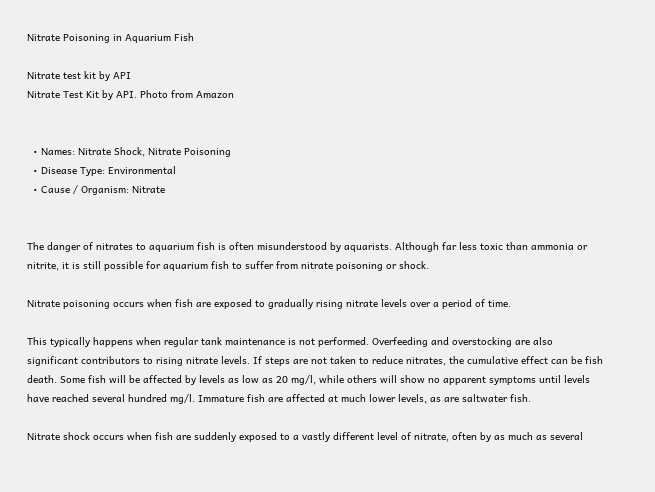Nitrate Poisoning in Aquarium Fish

Nitrate test kit by API
Nitrate Test Kit by API. Photo from Amazon


  • Names: Nitrate Shock, Nitrate Poisoning
  • Disease Type: Environmental
  • Cause / Organism: Nitrate


The danger of nitrates to aquarium fish is often misunderstood by aquarists. Although far less toxic than ammonia or nitrite, it is still possible for aquarium fish to suffer from nitrate poisoning or shock.

Nitrate poisoning occurs when fish are exposed to gradually rising nitrate levels over a period of time.

This typically happens when regular tank maintenance is not performed. Overfeeding and overstocking are also significant contributors to rising nitrate levels. If steps are not taken to reduce nitrates, the cumulative effect can be fish death. Some fish will be affected by levels as low as 20 mg/l, while others will show no apparent symptoms until levels have reached several hundred mg/l. Immature fish are affected at much lower levels, as are saltwater fish.

Nitrate shock occurs when fish are suddenly exposed to a vastly different level of nitrate, often by as much as several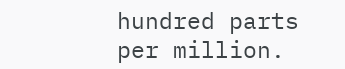hundred parts per million.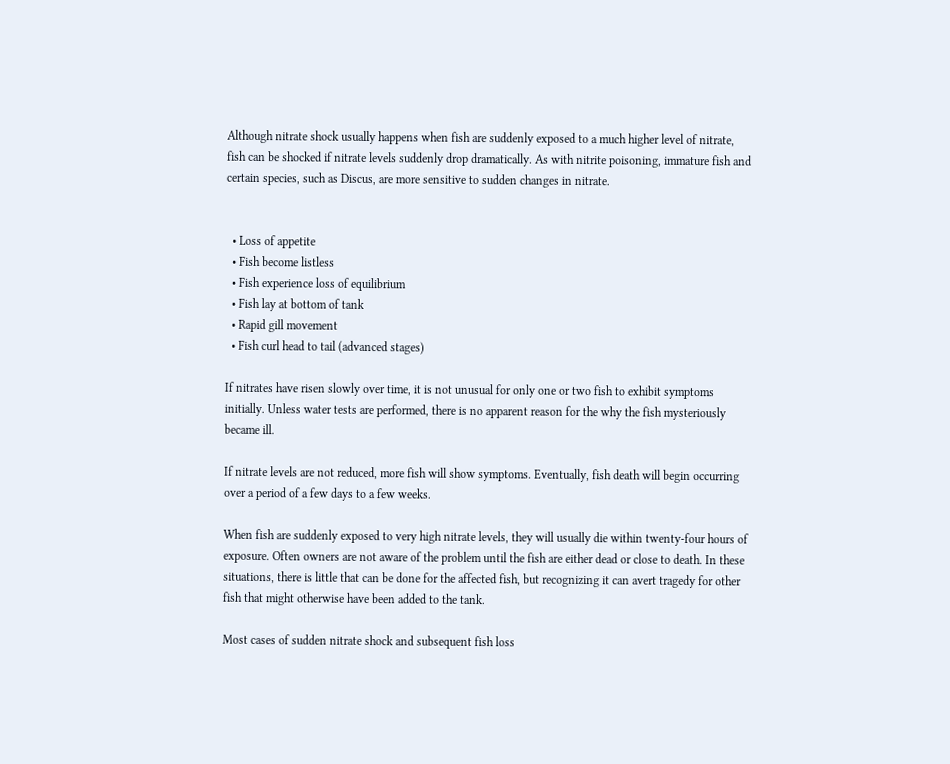Although nitrate shock usually happens when fish are suddenly exposed to a much higher level of nitrate, fish can be shocked if nitrate levels suddenly drop dramatically. As with nitrite poisoning, immature fish and certain species, such as Discus, are more sensitive to sudden changes in nitrate.


  • Loss of appetite
  • Fish become listless
  • Fish experience loss of equilibrium
  • Fish lay at bottom of tank
  • Rapid gill movement
  • Fish curl head to tail (advanced stages)

If nitrates have risen slowly over time, it is not unusual for only one or two fish to exhibit symptoms initially. Unless water tests are performed, there is no apparent reason for the why the fish mysteriously became ill.

If nitrate levels are not reduced, more fish will show symptoms. Eventually, fish death will begin occurring over a period of a few days to a few weeks.

When fish are suddenly exposed to very high nitrate levels, they will usually die within twenty-four hours of exposure. Often owners are not aware of the problem until the fish are either dead or close to death. In these situations, there is little that can be done for the affected fish, but recognizing it can avert tragedy for other fish that might otherwise have been added to the tank.

Most cases of sudden nitrate shock and subsequent fish loss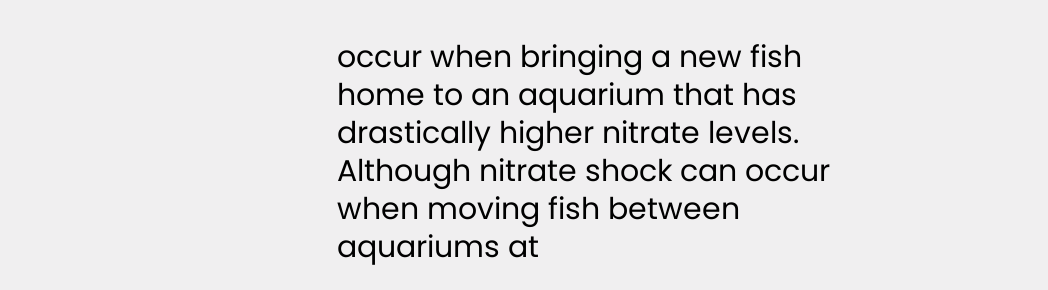occur when bringing a new fish home to an aquarium that has drastically higher nitrate levels. Although nitrate shock can occur when moving fish between aquariums at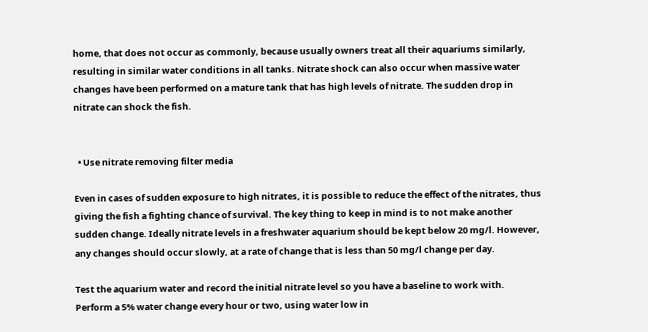home, that does not occur as commonly, because usually owners treat all their aquariums similarly, resulting in similar water conditions in all tanks. Nitrate shock can also occur when massive water changes have been performed on a mature tank that has high levels of nitrate. The sudden drop in nitrate can shock the fish.


  • Use nitrate removing filter media

Even in cases of sudden exposure to high nitrates, it is possible to reduce the effect of the nitrates, thus giving the fish a fighting chance of survival. The key thing to keep in mind is to not make another sudden change. Ideally nitrate levels in a freshwater aquarium should be kept below 20 mg/l. However, any changes should occur slowly, at a rate of change that is less than 50 mg/l change per day.

Test the aquarium water and record the initial nitrate level so you have a baseline to work with. Perform a 5% water change every hour or two, using water low in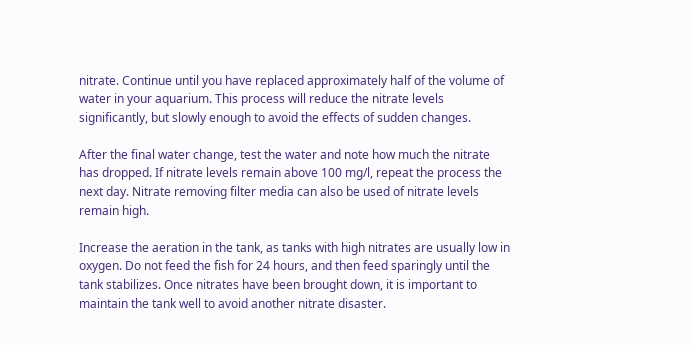nitrate. Continue until you have replaced approximately half of the volume of water in your aquarium. This process will reduce the nitrate levels significantly, but slowly enough to avoid the effects of sudden changes.

After the final water change, test the water and note how much the nitrate has dropped. If nitrate levels remain above 100 mg/l, repeat the process the next day. Nitrate removing filter media can also be used of nitrate levels remain high.

Increase the aeration in the tank, as tanks with high nitrates are usually low in oxygen. Do not feed the fish for 24 hours, and then feed sparingly until the tank stabilizes. Once nitrates have been brought down, it is important to maintain the tank well to avoid another nitrate disaster.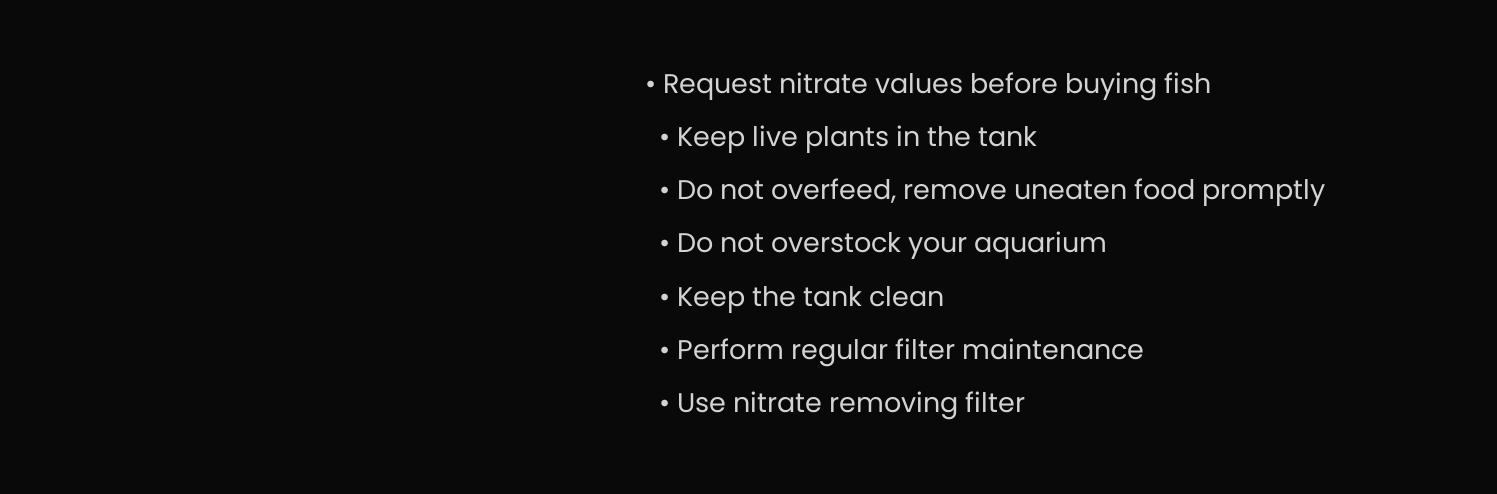• Request nitrate values before buying fish
  • Keep live plants in the tank
  • Do not overfeed, remove uneaten food promptly
  • Do not overstock your aquarium
  • Keep the tank clean
  • Perform regular filter maintenance
  • Use nitrate removing filter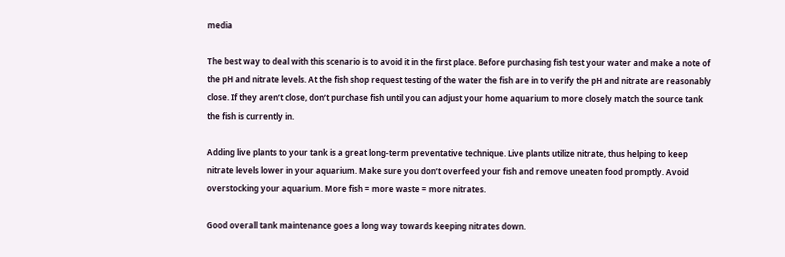media

The best way to deal with this scenario is to avoid it in the first place. Before purchasing fish test your water and make a note of the pH and nitrate levels. At the fish shop request testing of the water the fish are in to verify the pH and nitrate are reasonably close. If they aren’t close, don’t purchase fish until you can adjust your home aquarium to more closely match the source tank the fish is currently in.

Adding live plants to your tank is a great long-term preventative technique. Live plants utilize nitrate, thus helping to keep nitrate levels lower in your aquarium. Make sure you don’t overfeed your fish and remove uneaten food promptly. Avoid overstocking your aquarium. More fish = more waste = more nitrates.

Good overall tank maintenance goes a long way towards keeping nitrates down.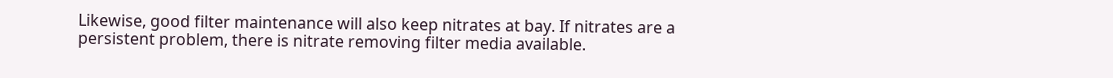Likewise, good filter maintenance will also keep nitrates at bay. If nitrates are a persistent problem, there is nitrate removing filter media available.